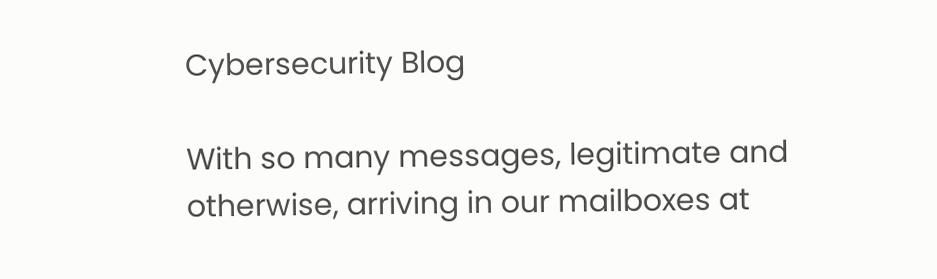Cybersecurity Blog

With so many messages, legitimate and otherwise, arriving in our mailboxes at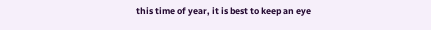this time of year, it is best to keep an eye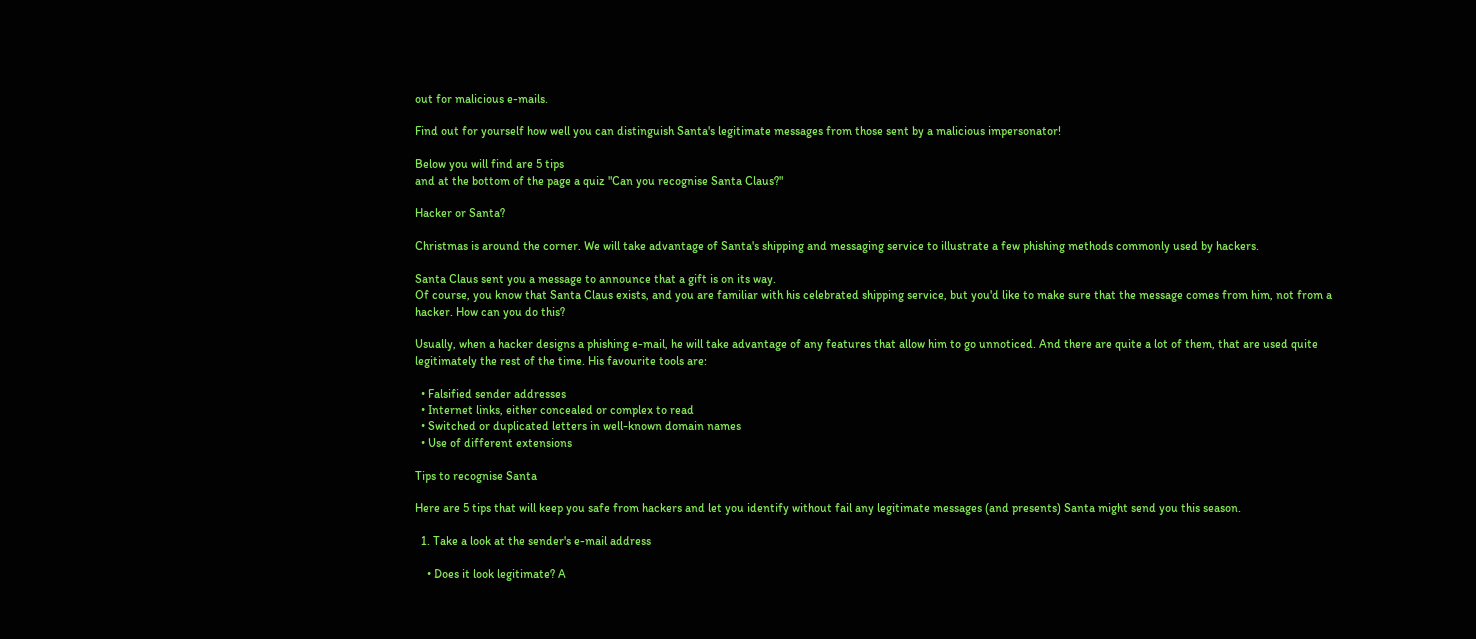out for malicious e-mails.

Find out for yourself how well you can distinguish Santa's legitimate messages from those sent by a malicious impersonator!

Below you will find are 5 tips
and at the bottom of the page a quiz "Can you recognise Santa Claus?"

Hacker or Santa?

Christmas is around the corner. We will take advantage of Santa's shipping and messaging service to illustrate a few phishing methods commonly used by hackers.

Santa Claus sent you a message to announce that a gift is on its way.
Of course, you know that Santa Claus exists, and you are familiar with his celebrated shipping service, but you'd like to make sure that the message comes from him, not from a hacker. How can you do this?

Usually, when a hacker designs a phishing e-mail, he will take advantage of any features that allow him to go unnoticed. And there are quite a lot of them, that are used quite legitimately the rest of the time. His favourite tools are:

  • Falsified sender addresses
  • Internet links, either concealed or complex to read
  • Switched or duplicated letters in well-known domain names
  • Use of different extensions

Tips to recognise Santa

Here are 5 tips that will keep you safe from hackers and let you identify without fail any legitimate messages (and presents) Santa might send you this season.

  1. Take a look at the sender's e-mail address

    • Does it look legitimate? A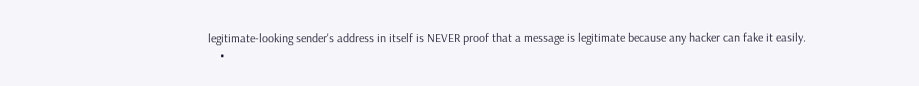legitimate-looking sender's address in itself is NEVER proof that a message is legitimate because any hacker can fake it easily.
    •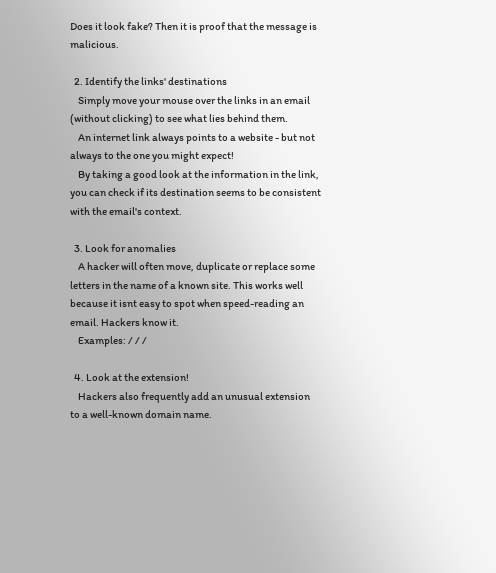Does it look fake? Then it is proof that the message is malicious.

  2. Identify the links' destinations
    Simply move your mouse over the links in an email (without clicking) to see what lies behind them.
    An internet link always points to a website - but not always to the one you might expect!
    By taking a good look at the information in the link, you can check if its destination seems to be consistent with the email's context.

  3. Look for anomalies
    A hacker will often move, duplicate or replace some letters in the name of a known site. This works well because it isnt easy to spot when speed-reading an email. Hackers know it.
    Examples: / / /

  4. Look at the extension!
    Hackers also frequently add an unusual extension to a well-known domain name.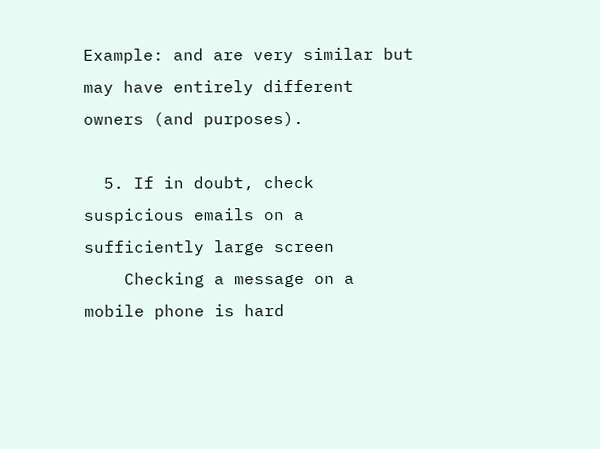Example: and are very similar but may have entirely different owners (and purposes).

  5. If in doubt, check suspicious emails on a sufficiently large screen
    Checking a message on a mobile phone is hard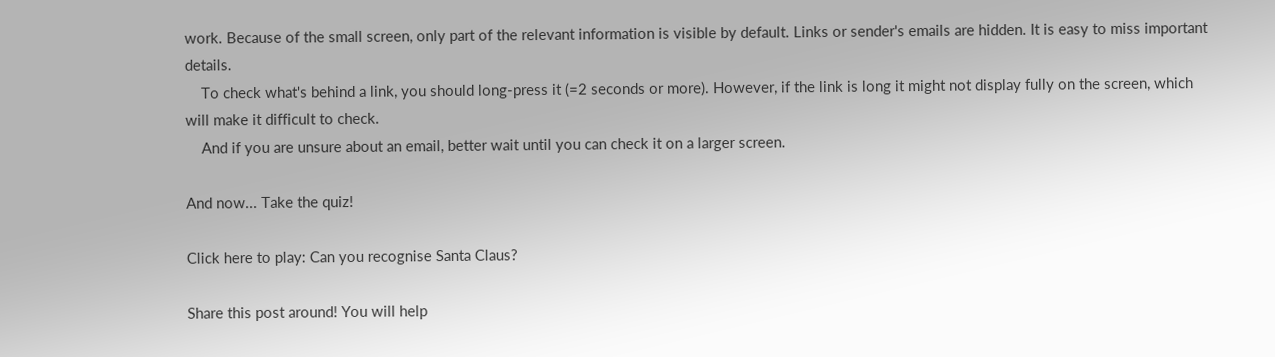work. Because of the small screen, only part of the relevant information is visible by default. Links or sender's emails are hidden. It is easy to miss important details.
    To check what's behind a link, you should long-press it (=2 seconds or more). However, if the link is long it might not display fully on the screen, which will make it difficult to check.
    And if you are unsure about an email, better wait until you can check it on a larger screen.

And now... Take the quiz!

Click here to play: Can you recognise Santa Claus?

Share this post around! You will help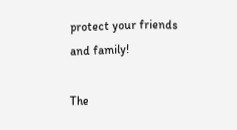protect your friends and family!

The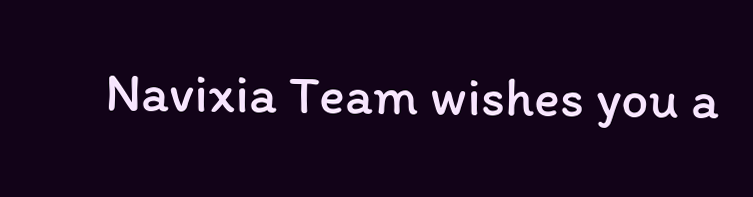Navixia Team wishes you a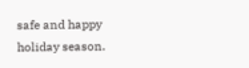safe and happy holiday season.